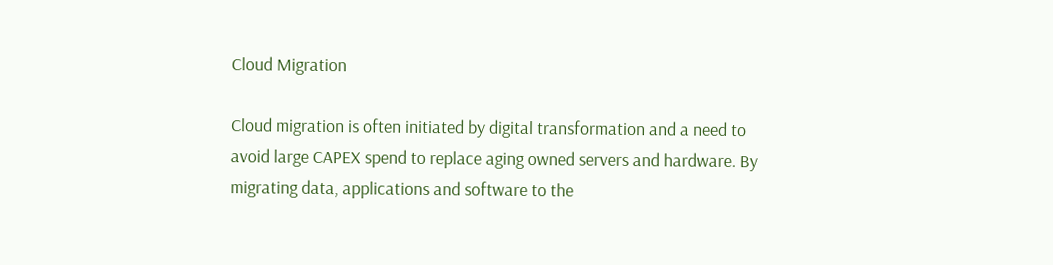Cloud Migration

Cloud migration is often initiated by digital transformation and a need to avoid large CAPEX spend to replace aging owned servers and hardware. By migrating data, applications and software to the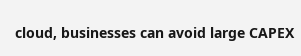cloud, businesses can avoid large CAPEX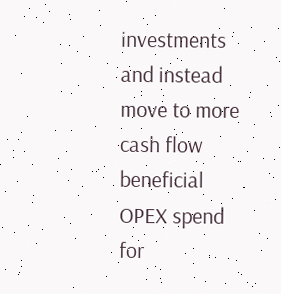investments and instead move to more cash flow beneficial OPEX spend for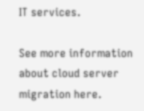IT services.

See more information about cloud server migration here.